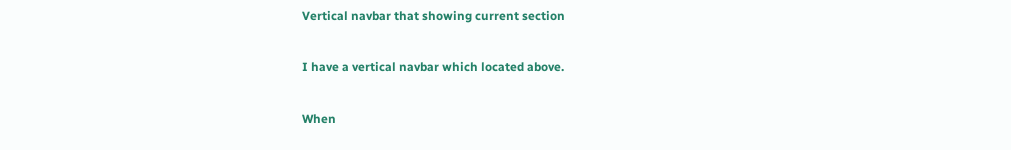Vertical navbar that showing current section

I have a vertical navbar which located above.

When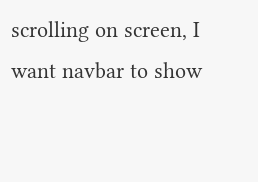scrolling on screen, I want navbar to show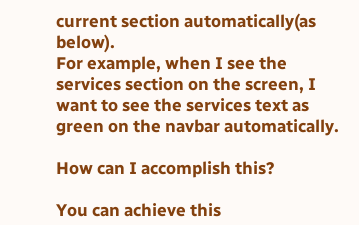current section automatically(as below).
For example, when I see the services section on the screen, I want to see the services text as green on the navbar automatically.

How can I accomplish this?

You can achieve this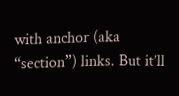with anchor (aka “section”) links. But it’ll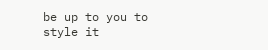be up to you to style it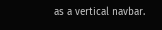as a vertical navbar.